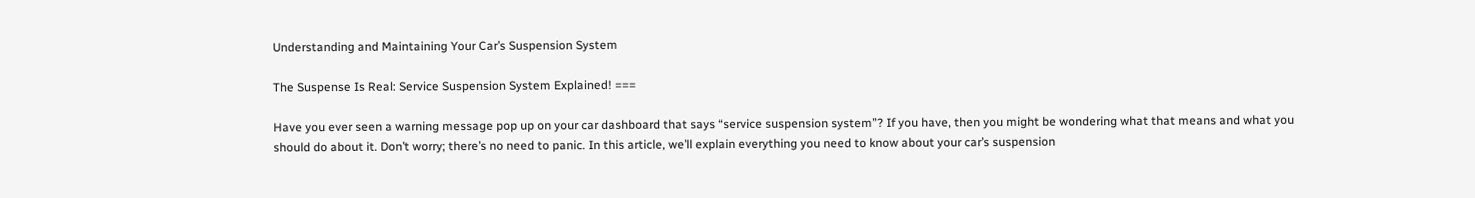Understanding and Maintaining Your Car’s Suspension System

The Suspense Is Real: Service Suspension System Explained! ===

Have you ever seen a warning message pop up on your car dashboard that says “service suspension system”? If you have, then you might be wondering what that means and what you should do about it. Don’t worry; there’s no need to panic. In this article, we’ll explain everything you need to know about your car’s suspension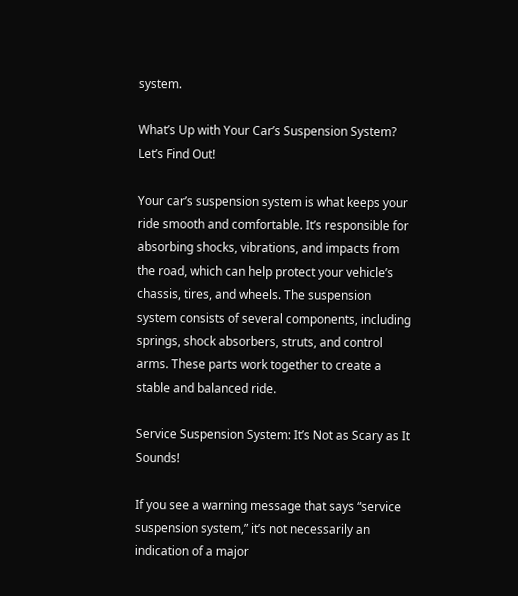system.

What’s Up with Your Car’s Suspension System? Let’s Find Out!

Your car’s suspension system is what keeps your ride smooth and comfortable. It’s responsible for absorbing shocks, vibrations, and impacts from the road, which can help protect your vehicle’s chassis, tires, and wheels. The suspension system consists of several components, including springs, shock absorbers, struts, and control arms. These parts work together to create a stable and balanced ride.

Service Suspension System: It’s Not as Scary as It Sounds!

If you see a warning message that says “service suspension system,” it’s not necessarily an indication of a major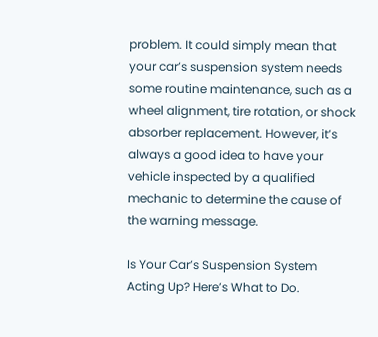problem. It could simply mean that your car’s suspension system needs some routine maintenance, such as a wheel alignment, tire rotation, or shock absorber replacement. However, it’s always a good idea to have your vehicle inspected by a qualified mechanic to determine the cause of the warning message.

Is Your Car’s Suspension System Acting Up? Here’s What to Do.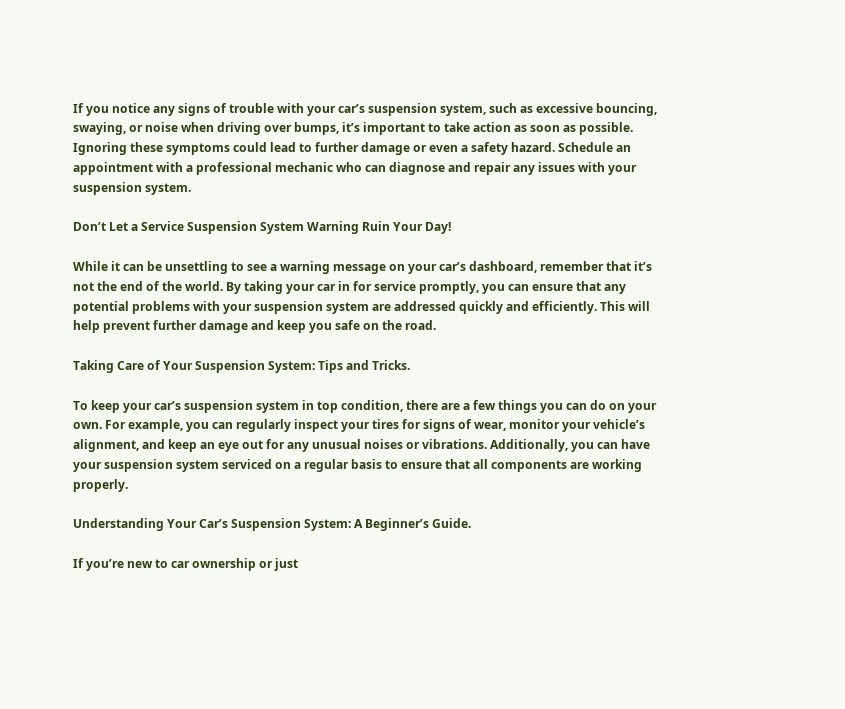If you notice any signs of trouble with your car’s suspension system, such as excessive bouncing, swaying, or noise when driving over bumps, it’s important to take action as soon as possible. Ignoring these symptoms could lead to further damage or even a safety hazard. Schedule an appointment with a professional mechanic who can diagnose and repair any issues with your suspension system.

Don’t Let a Service Suspension System Warning Ruin Your Day!

While it can be unsettling to see a warning message on your car’s dashboard, remember that it’s not the end of the world. By taking your car in for service promptly, you can ensure that any potential problems with your suspension system are addressed quickly and efficiently. This will help prevent further damage and keep you safe on the road.

Taking Care of Your Suspension System: Tips and Tricks.

To keep your car’s suspension system in top condition, there are a few things you can do on your own. For example, you can regularly inspect your tires for signs of wear, monitor your vehicle’s alignment, and keep an eye out for any unusual noises or vibrations. Additionally, you can have your suspension system serviced on a regular basis to ensure that all components are working properly.

Understanding Your Car’s Suspension System: A Beginner’s Guide.

If you’re new to car ownership or just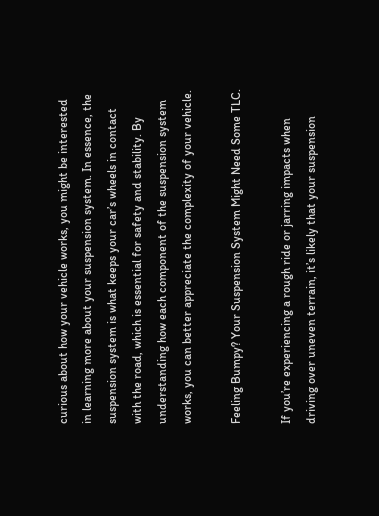curious about how your vehicle works, you might be interested in learning more about your suspension system. In essence, the suspension system is what keeps your car’s wheels in contact with the road, which is essential for safety and stability. By understanding how each component of the suspension system works, you can better appreciate the complexity of your vehicle.

Feeling Bumpy? Your Suspension System Might Need Some TLC.

If you’re experiencing a rough ride or jarring impacts when driving over uneven terrain, it’s likely that your suspension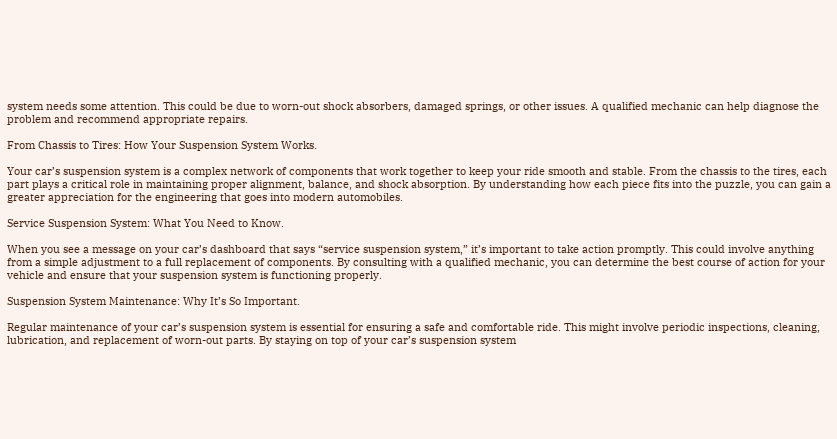system needs some attention. This could be due to worn-out shock absorbers, damaged springs, or other issues. A qualified mechanic can help diagnose the problem and recommend appropriate repairs.

From Chassis to Tires: How Your Suspension System Works.

Your car’s suspension system is a complex network of components that work together to keep your ride smooth and stable. From the chassis to the tires, each part plays a critical role in maintaining proper alignment, balance, and shock absorption. By understanding how each piece fits into the puzzle, you can gain a greater appreciation for the engineering that goes into modern automobiles.

Service Suspension System: What You Need to Know.

When you see a message on your car’s dashboard that says “service suspension system,” it’s important to take action promptly. This could involve anything from a simple adjustment to a full replacement of components. By consulting with a qualified mechanic, you can determine the best course of action for your vehicle and ensure that your suspension system is functioning properly.

Suspension System Maintenance: Why It’s So Important.

Regular maintenance of your car’s suspension system is essential for ensuring a safe and comfortable ride. This might involve periodic inspections, cleaning, lubrication, and replacement of worn-out parts. By staying on top of your car’s suspension system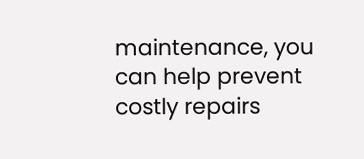maintenance, you can help prevent costly repairs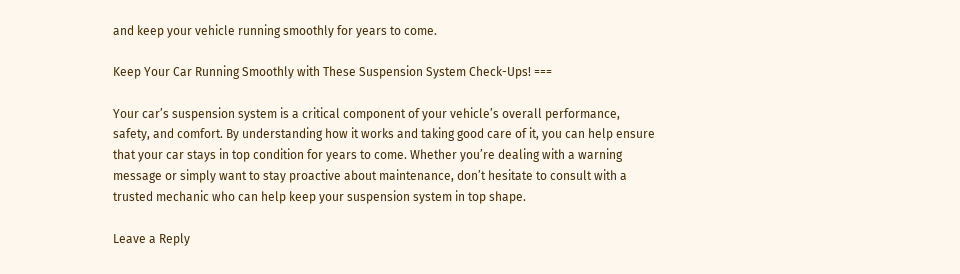and keep your vehicle running smoothly for years to come.

Keep Your Car Running Smoothly with These Suspension System Check-Ups! ===

Your car’s suspension system is a critical component of your vehicle’s overall performance, safety, and comfort. By understanding how it works and taking good care of it, you can help ensure that your car stays in top condition for years to come. Whether you’re dealing with a warning message or simply want to stay proactive about maintenance, don’t hesitate to consult with a trusted mechanic who can help keep your suspension system in top shape.

Leave a Reply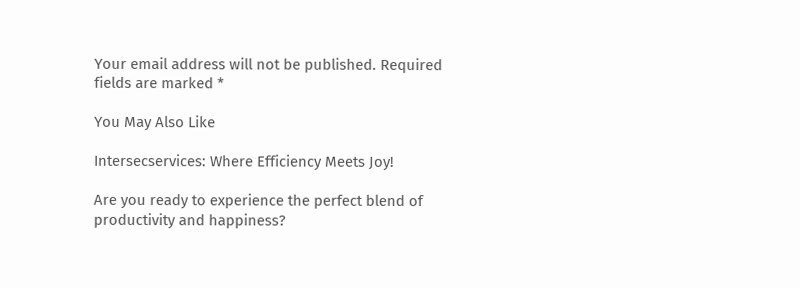Your email address will not be published. Required fields are marked *

You May Also Like

Intersecservices: Where Efficiency Meets Joy!

Are you ready to experience the perfect blend of productivity and happiness?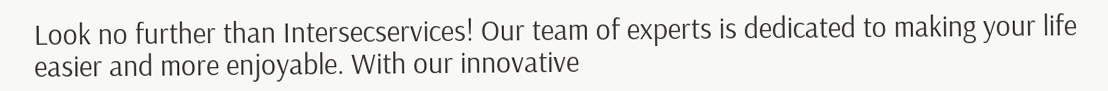Look no further than Intersecservices! Our team of experts is dedicated to making your life easier and more enjoyable. With our innovative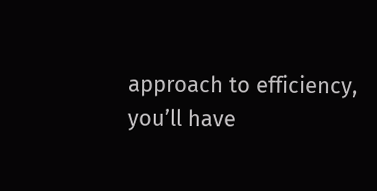approach to efficiency, you’ll have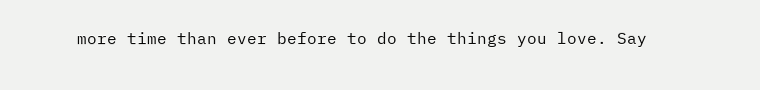more time than ever before to do the things you love. Say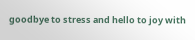goodbye to stress and hello to joy with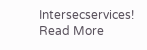Intersecservices!
Read More